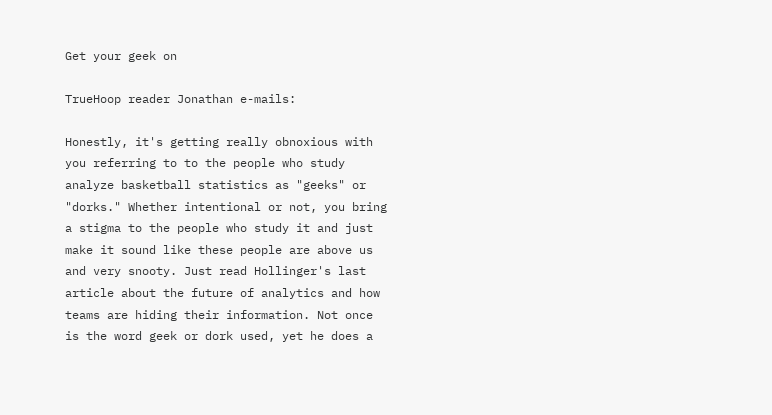Get your geek on

TrueHoop reader Jonathan e-mails:

Honestly, it's getting really obnoxious with you referring to to the people who study analyze basketball statistics as "geeks" or "dorks." Whether intentional or not, you bring a stigma to the people who study it and just make it sound like these people are above us and very snooty. Just read Hollinger's last article about the future of analytics and how teams are hiding their information. Not once is the word geek or dork used, yet he does a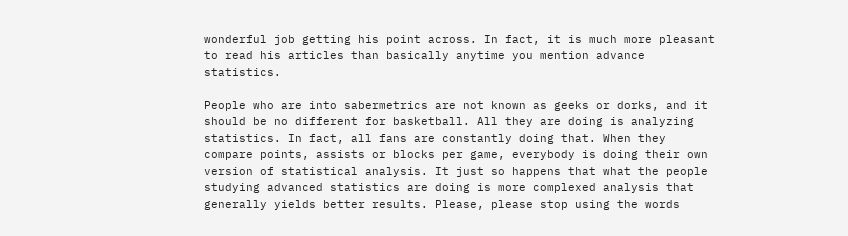wonderful job getting his point across. In fact, it is much more pleasant to read his articles than basically anytime you mention advance statistics.

People who are into sabermetrics are not known as geeks or dorks, and it should be no different for basketball. All they are doing is analyzing statistics. In fact, all fans are constantly doing that. When they compare points, assists or blocks per game, everybody is doing their own version of statistical analysis. It just so happens that what the people studying advanced statistics are doing is more complexed analysis that generally yields better results. Please, please stop using the words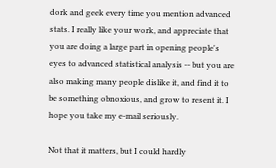dork and geek every time you mention advanced stats. I really like your work, and appreciate that you are doing a large part in opening people's eyes to advanced statistical analysis -- but you are also making many people dislike it, and find it to be something obnoxious, and grow to resent it. I hope you take my e-mail seriously.

Not that it matters, but I could hardly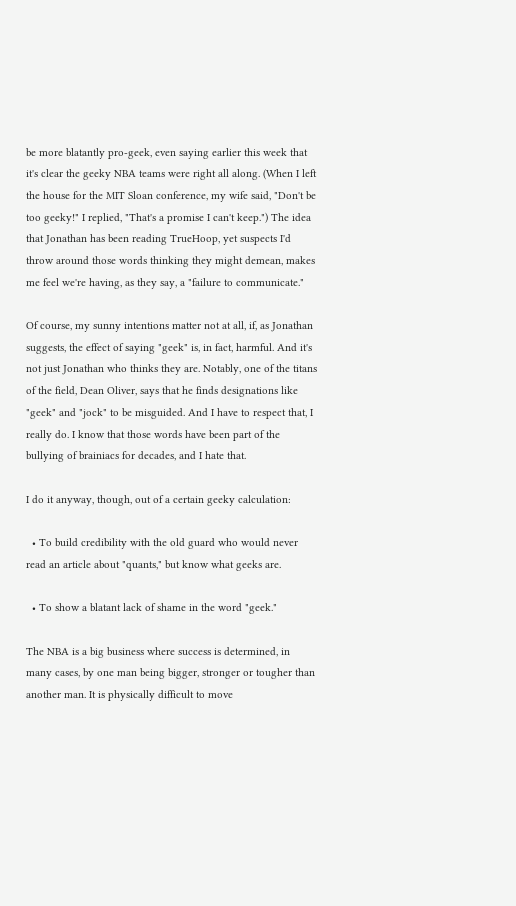be more blatantly pro-geek, even saying earlier this week that it's clear the geeky NBA teams were right all along. (When I left the house for the MIT Sloan conference, my wife said, "Don't be too geeky!" I replied, "That's a promise I can't keep.") The idea that Jonathan has been reading TrueHoop, yet suspects I'd throw around those words thinking they might demean, makes me feel we're having, as they say, a "failure to communicate."

Of course, my sunny intentions matter not at all, if, as Jonathan suggests, the effect of saying "geek" is, in fact, harmful. And it's not just Jonathan who thinks they are. Notably, one of the titans of the field, Dean Oliver, says that he finds designations like "geek" and "jock" to be misguided. And I have to respect that, I really do. I know that those words have been part of the bullying of brainiacs for decades, and I hate that.

I do it anyway, though, out of a certain geeky calculation:

  • To build credibility with the old guard who would never read an article about "quants," but know what geeks are.

  • To show a blatant lack of shame in the word "geek."

The NBA is a big business where success is determined, in many cases, by one man being bigger, stronger or tougher than another man. It is physically difficult to move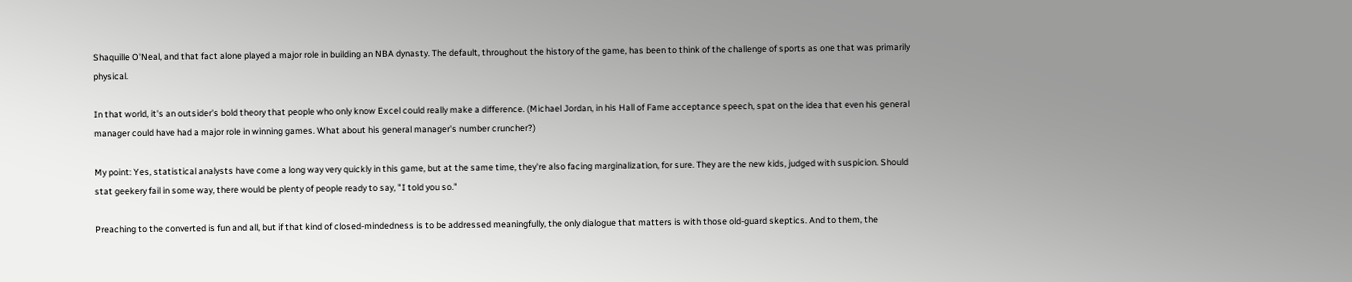Shaquille O'Neal, and that fact alone played a major role in building an NBA dynasty. The default, throughout the history of the game, has been to think of the challenge of sports as one that was primarily physical.

In that world, it's an outsider's bold theory that people who only know Excel could really make a difference. (Michael Jordan, in his Hall of Fame acceptance speech, spat on the idea that even his general manager could have had a major role in winning games. What about his general manager's number cruncher?)

My point: Yes, statistical analysts have come a long way very quickly in this game, but at the same time, they're also facing marginalization, for sure. They are the new kids, judged with suspicion. Should stat geekery fail in some way, there would be plenty of people ready to say, "I told you so."

Preaching to the converted is fun and all, but if that kind of closed-mindedness is to be addressed meaningfully, the only dialogue that matters is with those old-guard skeptics. And to them, the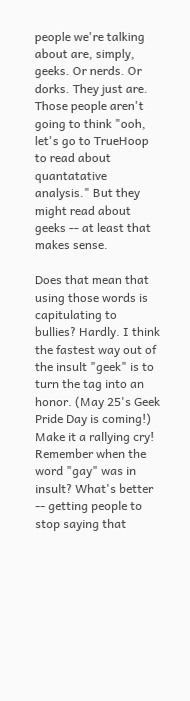people we're talking about are, simply, geeks. Or nerds. Or dorks. They just are. Those people aren't going to think "ooh, let's go to TrueHoop to read about quantatative analysis." But they might read about geeks -- at least that makes sense.

Does that mean that using those words is capitulating to bullies? Hardly. I think the fastest way out of the insult "geek" is to turn the tag into an honor. (May 25's Geek Pride Day is coming!) Make it a rallying cry! Remember when the word "gay" was in insult? What's better -- getting people to stop saying that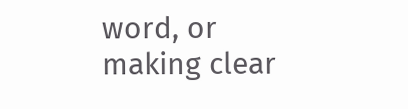word, or making clear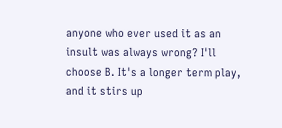anyone who ever used it as an insult was always wrong? I'll choose B. It's a longer term play, and it stirs up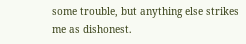some trouble, but anything else strikes me as dishonest.